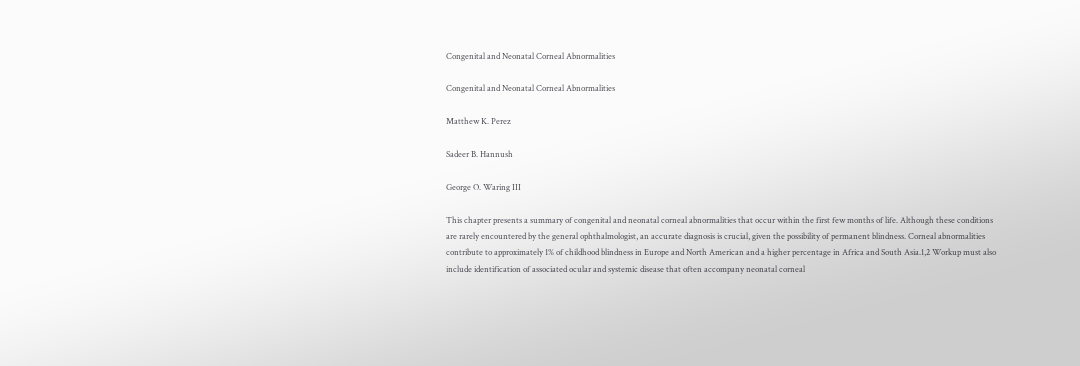Congenital and Neonatal Corneal Abnormalities

Congenital and Neonatal Corneal Abnormalities

Matthew K. Perez

Sadeer B. Hannush

George O. Waring III

This chapter presents a summary of congenital and neonatal corneal abnormalities that occur within the first few months of life. Although these conditions are rarely encountered by the general ophthalmologist, an accurate diagnosis is crucial, given the possibility of permanent blindness. Corneal abnormalities contribute to approximately 1% of childhood blindness in Europe and North American and a higher percentage in Africa and South Asia.1,2 Workup must also include identification of associated ocular and systemic disease that often accompany neonatal corneal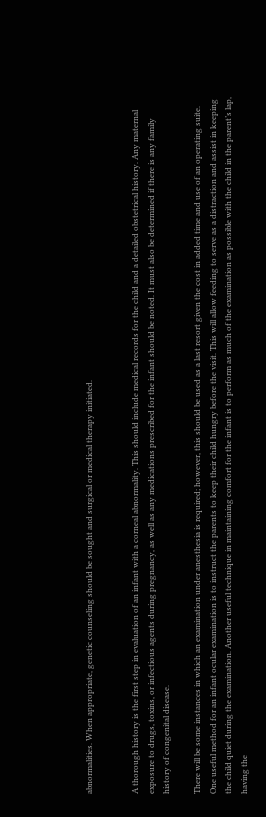abnormalities. When appropriate, genetic counseling should be sought and surgical or medical therapy initiated.


A thorough history is the first step in evaluation of an infant with a corneal abnormality. This should include medical records for the child and a detailed obstetrical history. Any maternal exposure to drugs, toxins, or infectious agents during pregnancy, as well as any medications prescribed for the infant should be noted. It must also be determined if there is any family history of congenital disease.

There will be some instances in which an examination under anesthesia is required; however, this should be used as a last resort given the cost in added time and use of an operating suite. One useful method for an infant ocular examination is to instruct the parents to keep their child hungry before the visit. This will allow feeding to serve as a distraction and assist in keeping the child quiet during the examination. Another useful technique in maintaining comfort for the infant is to perform as much of the examination as possible with the child in the parent’s lap, having the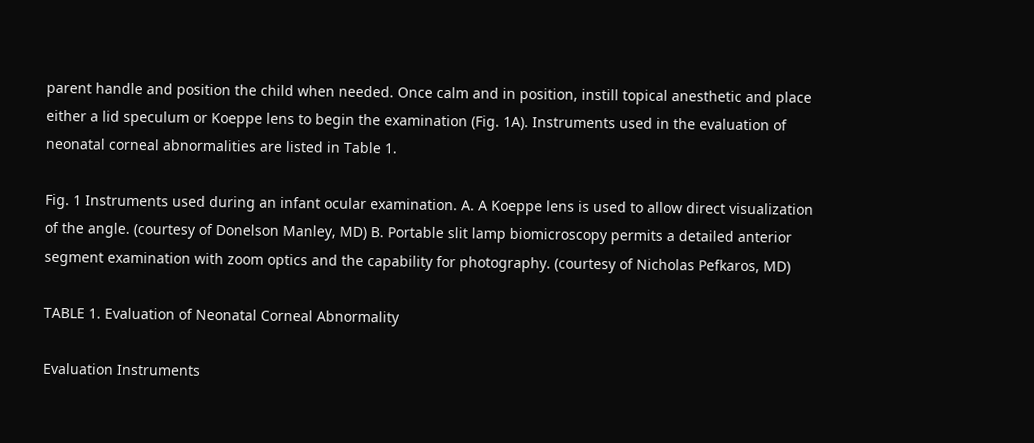parent handle and position the child when needed. Once calm and in position, instill topical anesthetic and place either a lid speculum or Koeppe lens to begin the examination (Fig. 1A). Instruments used in the evaluation of neonatal corneal abnormalities are listed in Table 1.

Fig. 1 Instruments used during an infant ocular examination. A. A Koeppe lens is used to allow direct visualization of the angle. (courtesy of Donelson Manley, MD) B. Portable slit lamp biomicroscopy permits a detailed anterior segment examination with zoom optics and the capability for photography. (courtesy of Nicholas Pefkaros, MD)

TABLE 1. Evaluation of Neonatal Corneal Abnormality

Evaluation Instruments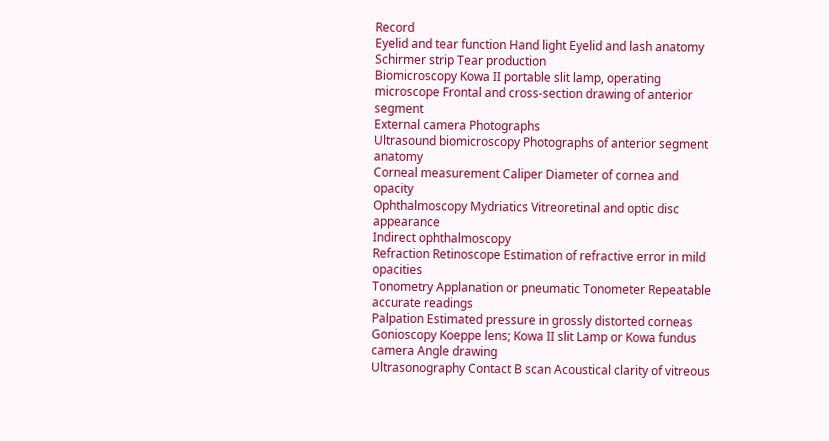Record
Eyelid and tear function Hand light Eyelid and lash anatomy
Schirmer strip Tear production
Biomicroscopy Kowa II portable slit lamp, operating microscope Frontal and cross-section drawing of anterior segment
External camera Photographs
Ultrasound biomicroscopy Photographs of anterior segment anatomy
Corneal measurement Caliper Diameter of cornea and opacity
Ophthalmoscopy Mydriatics Vitreoretinal and optic disc appearance
Indirect ophthalmoscopy
Refraction Retinoscope Estimation of refractive error in mild opacities
Tonometry Applanation or pneumatic Tonometer Repeatable accurate readings
Palpation Estimated pressure in grossly distorted corneas
Gonioscopy Koeppe lens; Kowa II slit Lamp or Kowa fundus camera Angle drawing
Ultrasonography Contact B scan Acoustical clarity of vitreous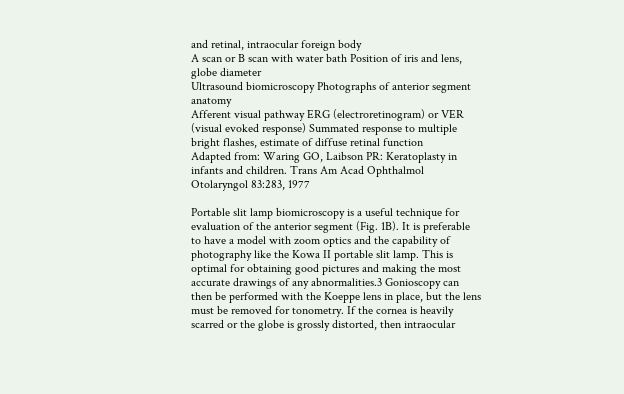and retinal, intraocular foreign body
A scan or B scan with water bath Position of iris and lens, globe diameter
Ultrasound biomicroscopy Photographs of anterior segment anatomy
Afferent visual pathway ERG (electroretinogram) or VER (visual evoked response) Summated response to multiple bright flashes, estimate of diffuse retinal function
Adapted from: Waring GO, Laibson PR: Keratoplasty in infants and children. Trans Am Acad Ophthalmol Otolaryngol 83:283, 1977

Portable slit lamp biomicroscopy is a useful technique for evaluation of the anterior segment (Fig. 1B). It is preferable to have a model with zoom optics and the capability of photography like the Kowa II portable slit lamp. This is optimal for obtaining good pictures and making the most accurate drawings of any abnormalities.3 Gonioscopy can then be performed with the Koeppe lens in place, but the lens must be removed for tonometry. If the cornea is heavily scarred or the globe is grossly distorted, then intraocular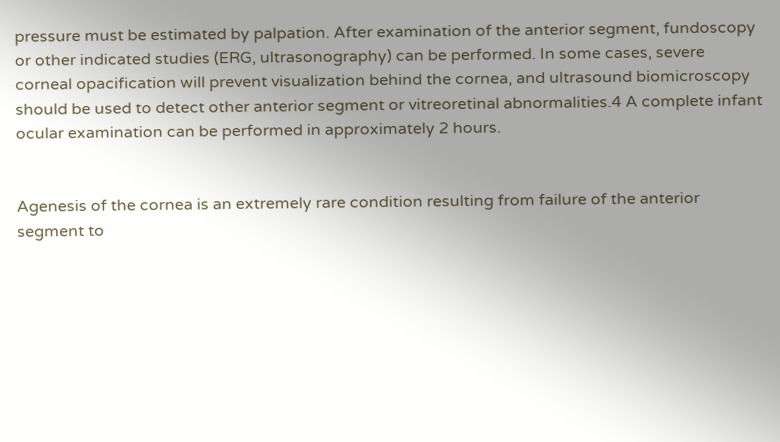pressure must be estimated by palpation. After examination of the anterior segment, fundoscopy or other indicated studies (ERG, ultrasonography) can be performed. In some cases, severe corneal opacification will prevent visualization behind the cornea, and ultrasound biomicroscopy should be used to detect other anterior segment or vitreoretinal abnormalities.4 A complete infant ocular examination can be performed in approximately 2 hours.


Agenesis of the cornea is an extremely rare condition resulting from failure of the anterior segment to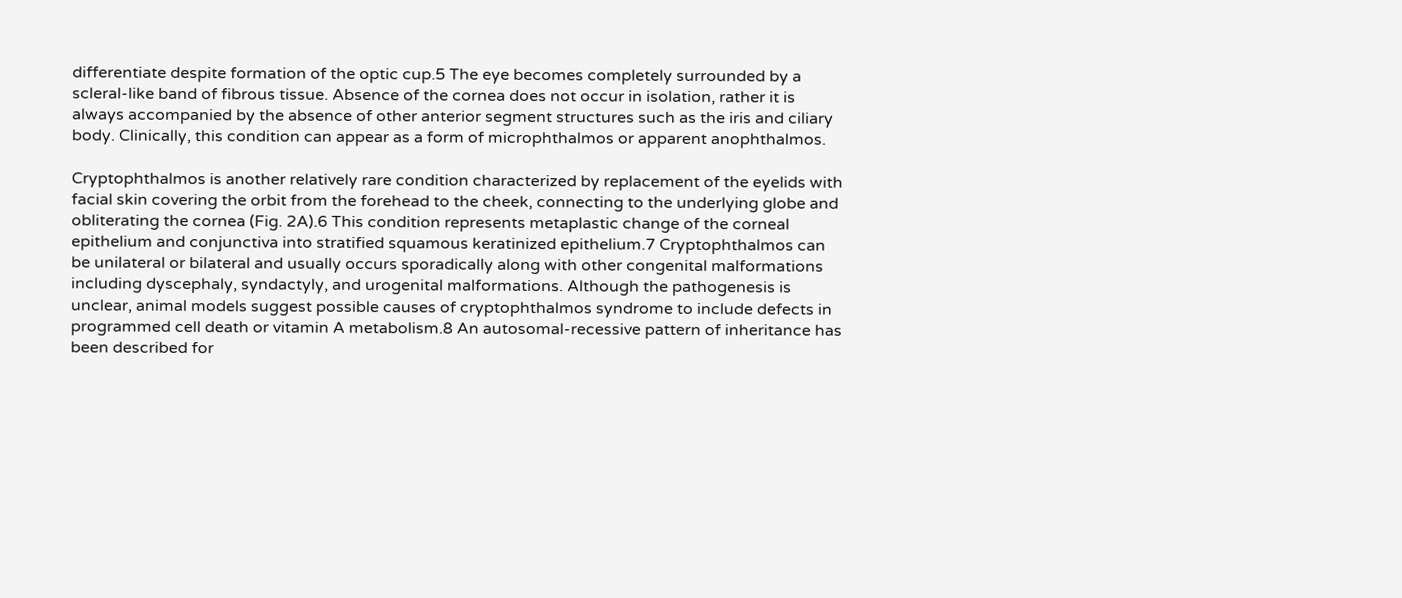differentiate despite formation of the optic cup.5 The eye becomes completely surrounded by a scleral-like band of fibrous tissue. Absence of the cornea does not occur in isolation, rather it is always accompanied by the absence of other anterior segment structures such as the iris and ciliary body. Clinically, this condition can appear as a form of microphthalmos or apparent anophthalmos.

Cryptophthalmos is another relatively rare condition characterized by replacement of the eyelids with facial skin covering the orbit from the forehead to the cheek, connecting to the underlying globe and obliterating the cornea (Fig. 2A).6 This condition represents metaplastic change of the corneal epithelium and conjunctiva into stratified squamous keratinized epithelium.7 Cryptophthalmos can be unilateral or bilateral and usually occurs sporadically along with other congenital malformations including dyscephaly, syndactyly, and urogenital malformations. Although the pathogenesis is unclear, animal models suggest possible causes of cryptophthalmos syndrome to include defects in programmed cell death or vitamin A metabolism.8 An autosomal-recessive pattern of inheritance has been described for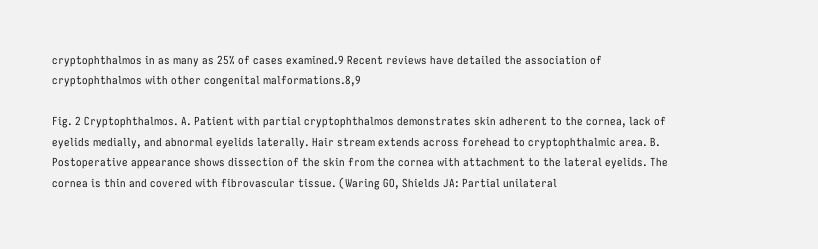cryptophthalmos in as many as 25% of cases examined.9 Recent reviews have detailed the association of cryptophthalmos with other congenital malformations.8,9

Fig. 2 Cryptophthalmos. A. Patient with partial cryptophthalmos demonstrates skin adherent to the cornea, lack of eyelids medially, and abnormal eyelids laterally. Hair stream extends across forehead to cryptophthalmic area. B. Postoperative appearance shows dissection of the skin from the cornea with attachment to the lateral eyelids. The cornea is thin and covered with fibrovascular tissue. (Waring GO, Shields JA: Partial unilateral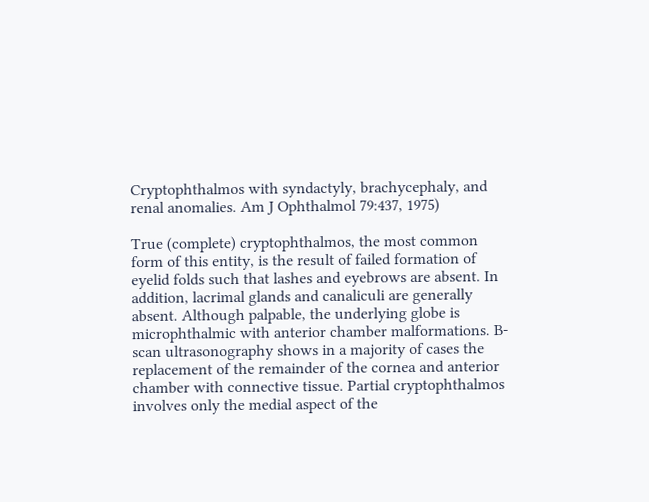Cryptophthalmos with syndactyly, brachycephaly, and renal anomalies. Am J Ophthalmol 79:437, 1975)

True (complete) cryptophthalmos, the most common form of this entity, is the result of failed formation of eyelid folds such that lashes and eyebrows are absent. In addition, lacrimal glands and canaliculi are generally absent. Although palpable, the underlying globe is microphthalmic with anterior chamber malformations. B-scan ultrasonography shows in a majority of cases the replacement of the remainder of the cornea and anterior chamber with connective tissue. Partial cryptophthalmos involves only the medial aspect of the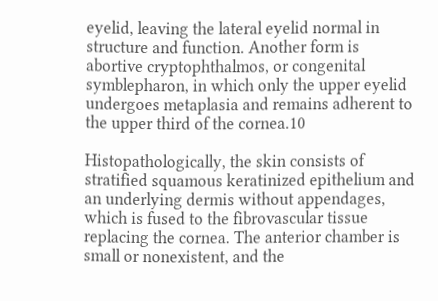eyelid, leaving the lateral eyelid normal in structure and function. Another form is abortive cryptophthalmos, or congenital symblepharon, in which only the upper eyelid undergoes metaplasia and remains adherent to the upper third of the cornea.10

Histopathologically, the skin consists of stratified squamous keratinized epithelium and an underlying dermis without appendages, which is fused to the fibrovascular tissue replacing the cornea. The anterior chamber is small or nonexistent, and the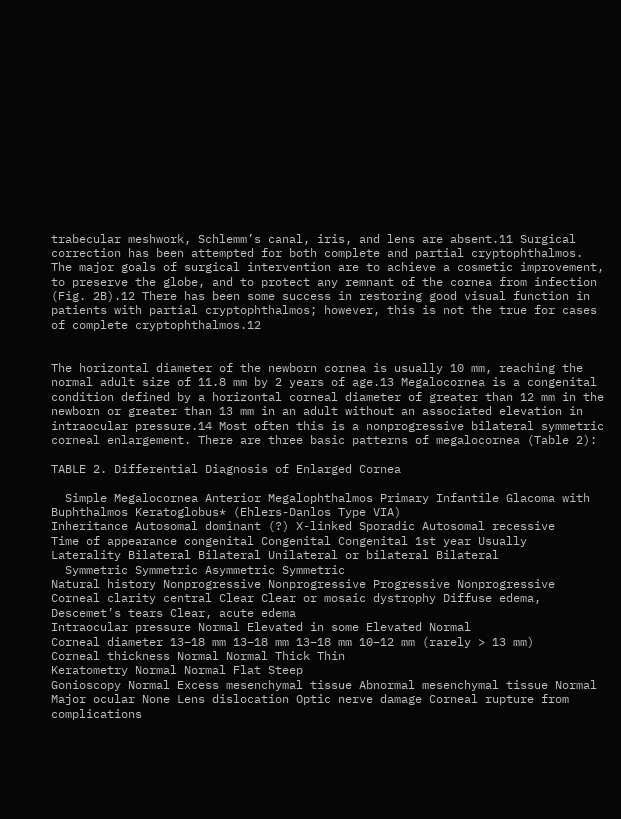trabecular meshwork, Schlemm’s canal, iris, and lens are absent.11 Surgical correction has been attempted for both complete and partial cryptophthalmos. The major goals of surgical intervention are to achieve a cosmetic improvement, to preserve the globe, and to protect any remnant of the cornea from infection (Fig. 2B).12 There has been some success in restoring good visual function in patients with partial cryptophthalmos; however, this is not the true for cases of complete cryptophthalmos.12


The horizontal diameter of the newborn cornea is usually 10 mm, reaching the normal adult size of 11.8 mm by 2 years of age.13 Megalocornea is a congenital condition defined by a horizontal corneal diameter of greater than 12 mm in the newborn or greater than 13 mm in an adult without an associated elevation in intraocular pressure.14 Most often this is a nonprogressive bilateral symmetric corneal enlargement. There are three basic patterns of megalocornea (Table 2):

TABLE 2. Differential Diagnosis of Enlarged Cornea

  Simple Megalocornea Anterior Megalophthalmos Primary Infantile Glacoma with Buphthalmos Keratoglobus* (Ehlers-Danlos Type VIA)
Inheritance Autosomal dominant (?) X-linked Sporadic Autosomal recessive
Time of appearance congenital Congenital Congenital 1st year Usually
Laterality Bilateral Bilateral Unilateral or bilateral Bilateral
  Symmetric Symmetric Asymmetric Symmetric
Natural history Nonprogressive Nonprogressive Progressive Nonprogressive
Corneal clarity central Clear Clear or mosaic dystrophy Diffuse edema, Descemet’s tears Clear, acute edema
Intraocular pressure Normal Elevated in some Elevated Normal
Corneal diameter 13–18 mm 13–18 mm 13–18 mm 10–12 mm (rarely > 13 mm)
Corneal thickness Normal Normal Thick Thin
Keratometry Normal Normal Flat Steep
Gonioscopy Normal Excess mesenchymal tissue Abnormal mesenchymal tissue Normal
Major ocular None Lens dislocation Optic nerve damage Corneal rupture from
complications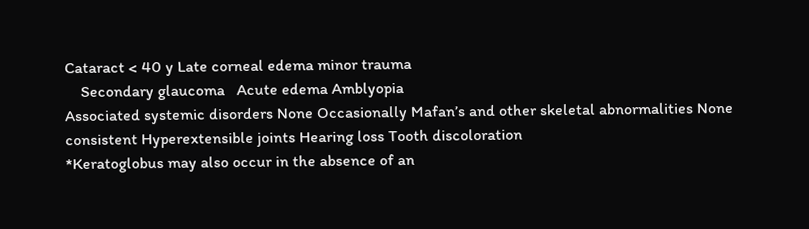Cataract < 40 y Late corneal edema minor trauma
    Secondary glaucoma   Acute edema Amblyopia
Associated systemic disorders None Occasionally Mafan’s and other skeletal abnormalities None consistent Hyperextensible joints Hearing loss Tooth discoloration
*Keratoglobus may also occur in the absence of an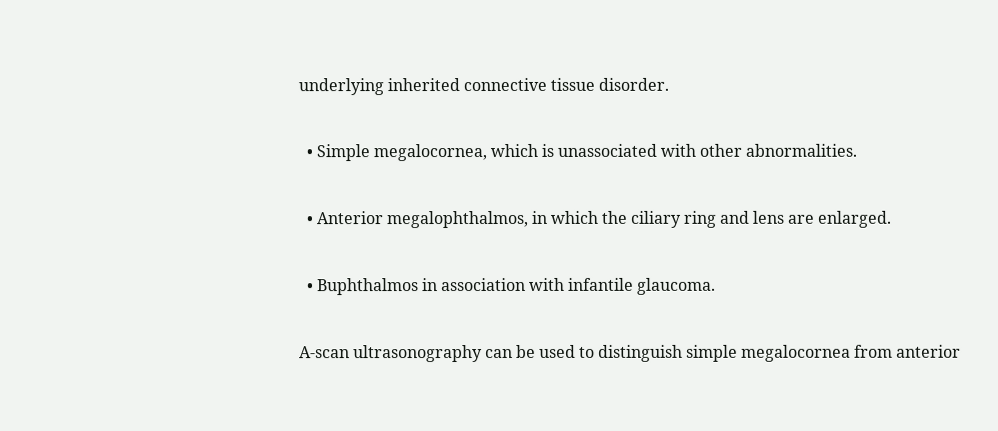underlying inherited connective tissue disorder.

  • Simple megalocornea, which is unassociated with other abnormalities.

  • Anterior megalophthalmos, in which the ciliary ring and lens are enlarged.

  • Buphthalmos in association with infantile glaucoma.

A-scan ultrasonography can be used to distinguish simple megalocornea from anterior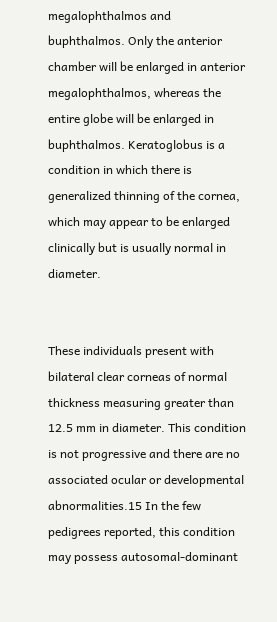megalophthalmos and buphthalmos. Only the anterior chamber will be enlarged in anterior megalophthalmos, whereas the entire globe will be enlarged in buphthalmos. Keratoglobus is a condition in which there is generalized thinning of the cornea, which may appear to be enlarged clinically but is usually normal in diameter.


These individuals present with bilateral clear corneas of normal thickness measuring greater than 12.5 mm in diameter. This condition is not progressive and there are no associated ocular or developmental abnormalities.15 In the few pedigrees reported, this condition may possess autosomal-dominant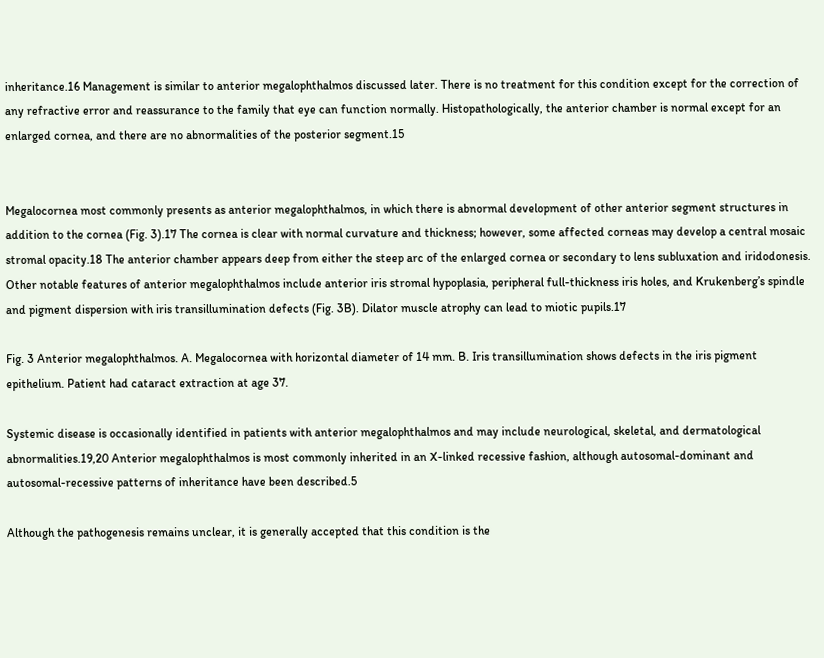inheritance.16 Management is similar to anterior megalophthalmos discussed later. There is no treatment for this condition except for the correction of any refractive error and reassurance to the family that eye can function normally. Histopathologically, the anterior chamber is normal except for an enlarged cornea, and there are no abnormalities of the posterior segment.15


Megalocornea most commonly presents as anterior megalophthalmos, in which there is abnormal development of other anterior segment structures in addition to the cornea (Fig. 3).17 The cornea is clear with normal curvature and thickness; however, some affected corneas may develop a central mosaic stromal opacity.18 The anterior chamber appears deep from either the steep arc of the enlarged cornea or secondary to lens subluxation and iridodonesis. Other notable features of anterior megalophthalmos include anterior iris stromal hypoplasia, peripheral full-thickness iris holes, and Krukenberg’s spindle and pigment dispersion with iris transillumination defects (Fig. 3B). Dilator muscle atrophy can lead to miotic pupils.17

Fig. 3 Anterior megalophthalmos. A. Megalocornea with horizontal diameter of 14 mm. B. Iris transillumination shows defects in the iris pigment epithelium. Patient had cataract extraction at age 37.

Systemic disease is occasionally identified in patients with anterior megalophthalmos and may include neurological, skeletal, and dermatological abnormalities.19,20 Anterior megalophthalmos is most commonly inherited in an X-linked recessive fashion, although autosomal-dominant and autosomal-recessive patterns of inheritance have been described.5

Although the pathogenesis remains unclear, it is generally accepted that this condition is the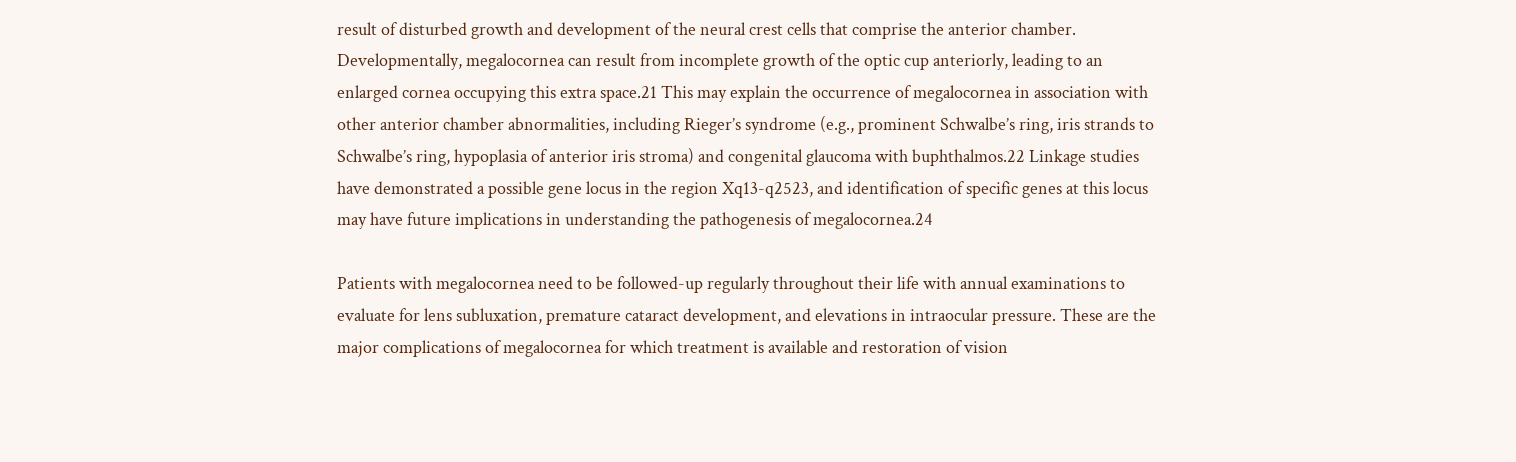result of disturbed growth and development of the neural crest cells that comprise the anterior chamber. Developmentally, megalocornea can result from incomplete growth of the optic cup anteriorly, leading to an enlarged cornea occupying this extra space.21 This may explain the occurrence of megalocornea in association with other anterior chamber abnormalities, including Rieger’s syndrome (e.g., prominent Schwalbe’s ring, iris strands to Schwalbe’s ring, hypoplasia of anterior iris stroma) and congenital glaucoma with buphthalmos.22 Linkage studies have demonstrated a possible gene locus in the region Xq13-q2523, and identification of specific genes at this locus may have future implications in understanding the pathogenesis of megalocornea.24

Patients with megalocornea need to be followed-up regularly throughout their life with annual examinations to evaluate for lens subluxation, premature cataract development, and elevations in intraocular pressure. These are the major complications of megalocornea for which treatment is available and restoration of vision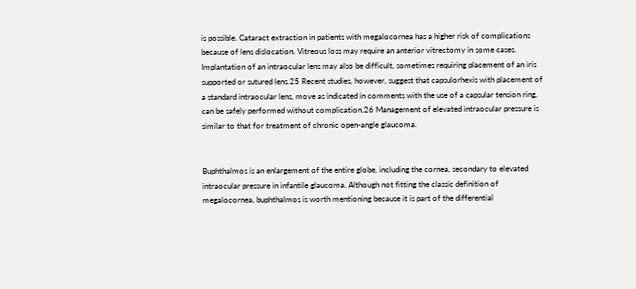is possible. Cataract extraction in patients with megalocornea has a higher risk of complications because of lens dislocation. Vitreous loss may require an anterior vitrectomy in some cases. Implantation of an intraocular lens may also be difficult, sometimes requiring placement of an iris supported or sutured lens.25 Recent studies, however, suggest that capsulorhexis with placement of a standard intraocular lens, move as indicated in comments with the use of a capsular tension ring, can be safely performed without complication.26 Management of elevated intraocular pressure is similar to that for treatment of chronic open-angle glaucoma.


Buphthalmos is an enlargement of the entire globe, including the cornea, secondary to elevated intraocular pressure in infantile glaucoma. Although not fitting the classic definition of megalocornea, buphthalmos is worth mentioning because it is part of the differential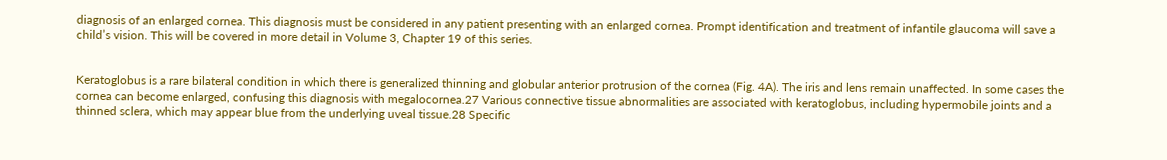diagnosis of an enlarged cornea. This diagnosis must be considered in any patient presenting with an enlarged cornea. Prompt identification and treatment of infantile glaucoma will save a child’s vision. This will be covered in more detail in Volume 3, Chapter 19 of this series.


Keratoglobus is a rare bilateral condition in which there is generalized thinning and globular anterior protrusion of the cornea (Fig. 4A). The iris and lens remain unaffected. In some cases the cornea can become enlarged, confusing this diagnosis with megalocornea.27 Various connective tissue abnormalities are associated with keratoglobus, including hypermobile joints and a thinned sclera, which may appear blue from the underlying uveal tissue.28 Specific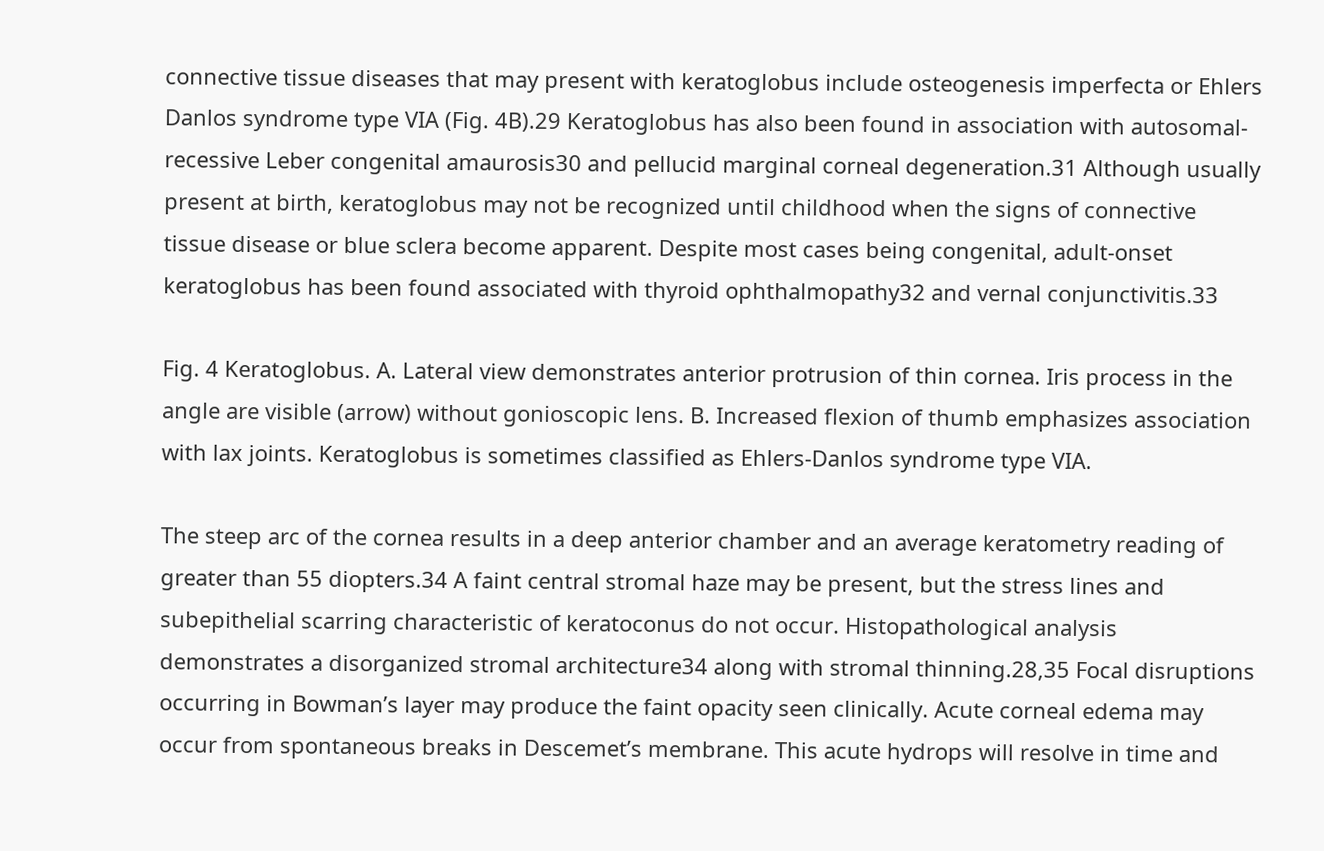connective tissue diseases that may present with keratoglobus include osteogenesis imperfecta or Ehlers Danlos syndrome type VIA (Fig. 4B).29 Keratoglobus has also been found in association with autosomal-recessive Leber congenital amaurosis30 and pellucid marginal corneal degeneration.31 Although usually present at birth, keratoglobus may not be recognized until childhood when the signs of connective tissue disease or blue sclera become apparent. Despite most cases being congenital, adult-onset keratoglobus has been found associated with thyroid ophthalmopathy32 and vernal conjunctivitis.33

Fig. 4 Keratoglobus. A. Lateral view demonstrates anterior protrusion of thin cornea. Iris process in the angle are visible (arrow) without gonioscopic lens. B. Increased flexion of thumb emphasizes association with lax joints. Keratoglobus is sometimes classified as Ehlers-Danlos syndrome type VIA.

The steep arc of the cornea results in a deep anterior chamber and an average keratometry reading of greater than 55 diopters.34 A faint central stromal haze may be present, but the stress lines and subepithelial scarring characteristic of keratoconus do not occur. Histopathological analysis demonstrates a disorganized stromal architecture34 along with stromal thinning.28,35 Focal disruptions occurring in Bowman’s layer may produce the faint opacity seen clinically. Acute corneal edema may occur from spontaneous breaks in Descemet’s membrane. This acute hydrops will resolve in time and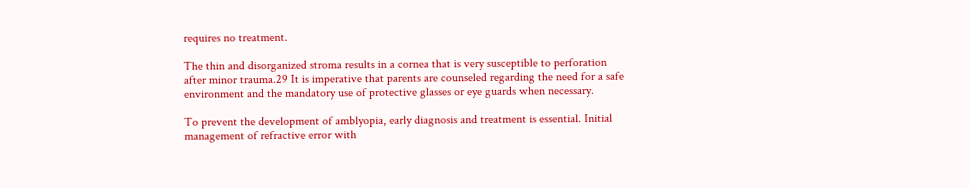requires no treatment.

The thin and disorganized stroma results in a cornea that is very susceptible to perforation after minor trauma.29 It is imperative that parents are counseled regarding the need for a safe environment and the mandatory use of protective glasses or eye guards when necessary.

To prevent the development of amblyopia, early diagnosis and treatment is essential. Initial management of refractive error with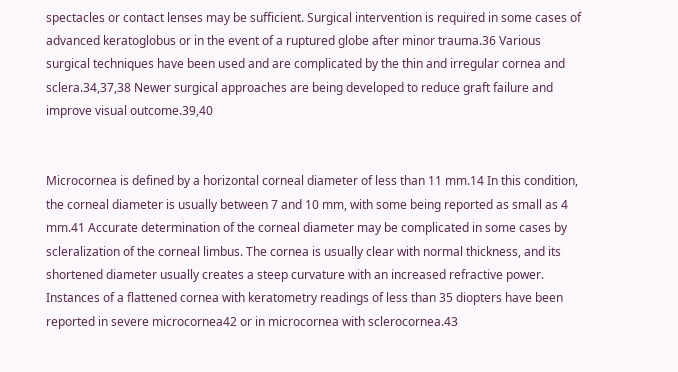spectacles or contact lenses may be sufficient. Surgical intervention is required in some cases of advanced keratoglobus or in the event of a ruptured globe after minor trauma.36 Various surgical techniques have been used and are complicated by the thin and irregular cornea and sclera.34,37,38 Newer surgical approaches are being developed to reduce graft failure and improve visual outcome.39,40


Microcornea is defined by a horizontal corneal diameter of less than 11 mm.14 In this condition, the corneal diameter is usually between 7 and 10 mm, with some being reported as small as 4 mm.41 Accurate determination of the corneal diameter may be complicated in some cases by scleralization of the corneal limbus. The cornea is usually clear with normal thickness, and its shortened diameter usually creates a steep curvature with an increased refractive power. Instances of a flattened cornea with keratometry readings of less than 35 diopters have been reported in severe microcornea42 or in microcornea with sclerocornea.43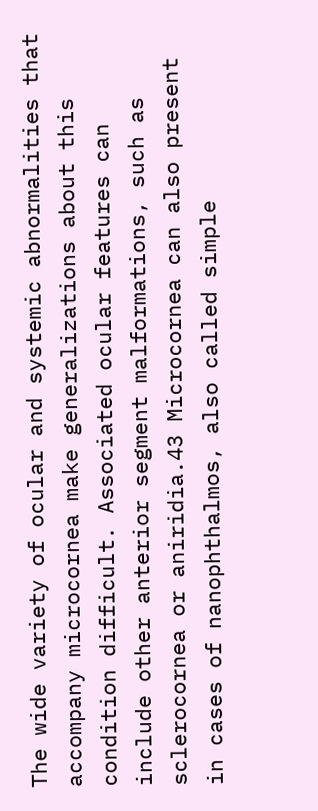The wide variety of ocular and systemic abnormalities that accompany microcornea make generalizations about this condition difficult. Associated ocular features can include other anterior segment malformations, such as sclerocornea or aniridia.43 Microcornea can also present in cases of nanophthalmos, also called simple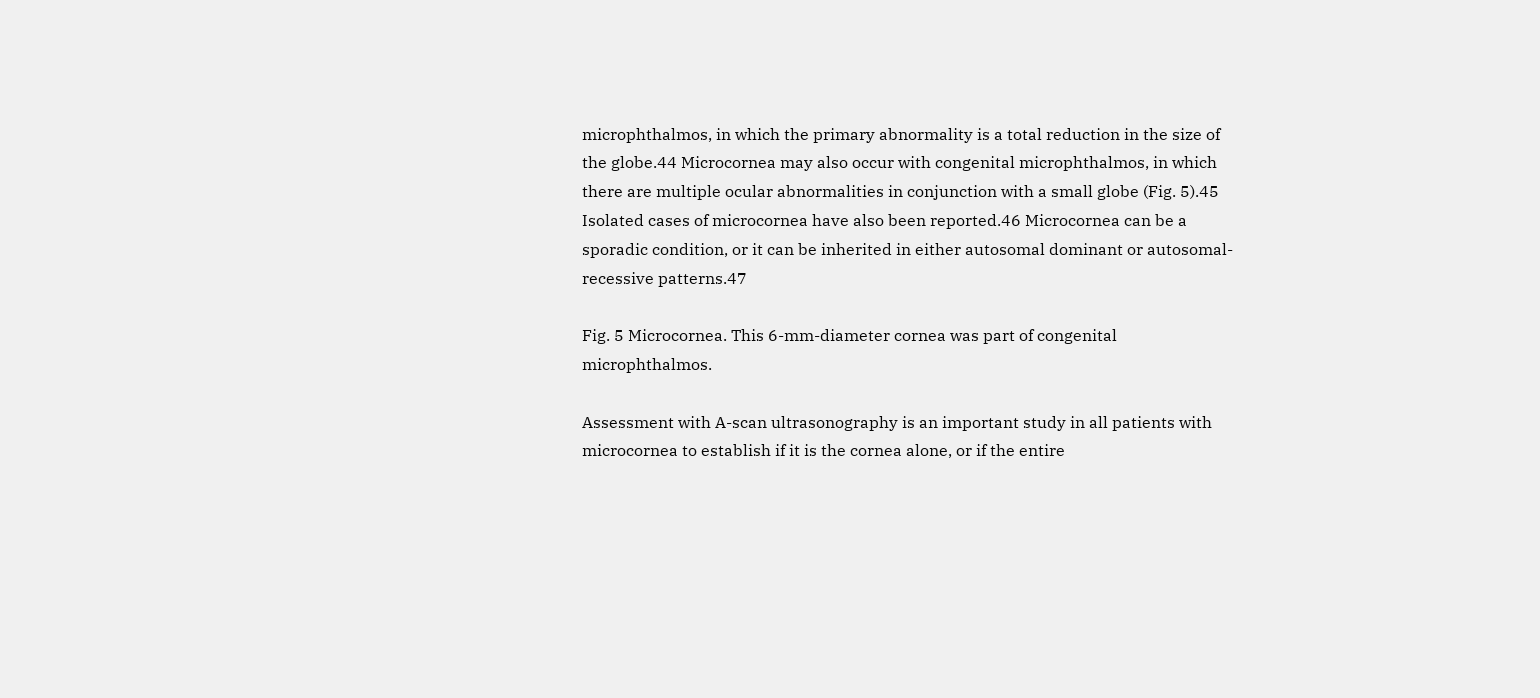microphthalmos, in which the primary abnormality is a total reduction in the size of the globe.44 Microcornea may also occur with congenital microphthalmos, in which there are multiple ocular abnormalities in conjunction with a small globe (Fig. 5).45 Isolated cases of microcornea have also been reported.46 Microcornea can be a sporadic condition, or it can be inherited in either autosomal dominant or autosomal-recessive patterns.47

Fig. 5 Microcornea. This 6-mm-diameter cornea was part of congenital microphthalmos.

Assessment with A-scan ultrasonography is an important study in all patients with microcornea to establish if it is the cornea alone, or if the entire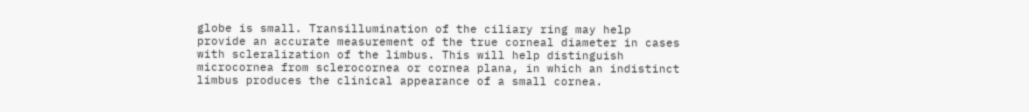globe is small. Transillumination of the ciliary ring may help provide an accurate measurement of the true corneal diameter in cases with scleralization of the limbus. This will help distinguish microcornea from sclerocornea or cornea plana, in which an indistinct limbus produces the clinical appearance of a small cornea.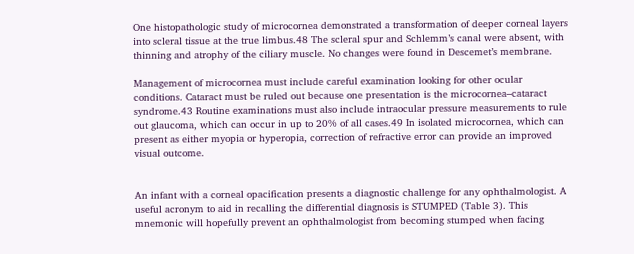One histopathologic study of microcornea demonstrated a transformation of deeper corneal layers into scleral tissue at the true limbus.48 The scleral spur and Schlemm’s canal were absent, with thinning and atrophy of the ciliary muscle. No changes were found in Descemet’s membrane.

Management of microcornea must include careful examination looking for other ocular conditions. Cataract must be ruled out because one presentation is the microcornea–cataract syndrome.43 Routine examinations must also include intraocular pressure measurements to rule out glaucoma, which can occur in up to 20% of all cases.49 In isolated microcornea, which can present as either myopia or hyperopia, correction of refractive error can provide an improved visual outcome.


An infant with a corneal opacification presents a diagnostic challenge for any ophthalmologist. A useful acronym to aid in recalling the differential diagnosis is STUMPED (Table 3). This mnemonic will hopefully prevent an ophthalmologist from becoming stumped when facing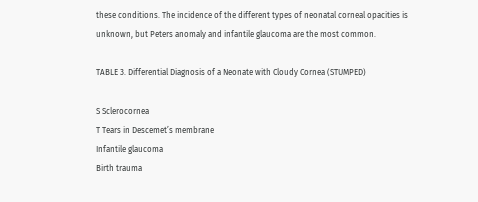these conditions. The incidence of the different types of neonatal corneal opacities is unknown, but Peters anomaly and infantile glaucoma are the most common.

TABLE 3. Differential Diagnosis of a Neonate with Cloudy Cornea (STUMPED)

S Sclerocornea
T Tears in Descemet’s membrane
Infantile glaucoma
Birth trauma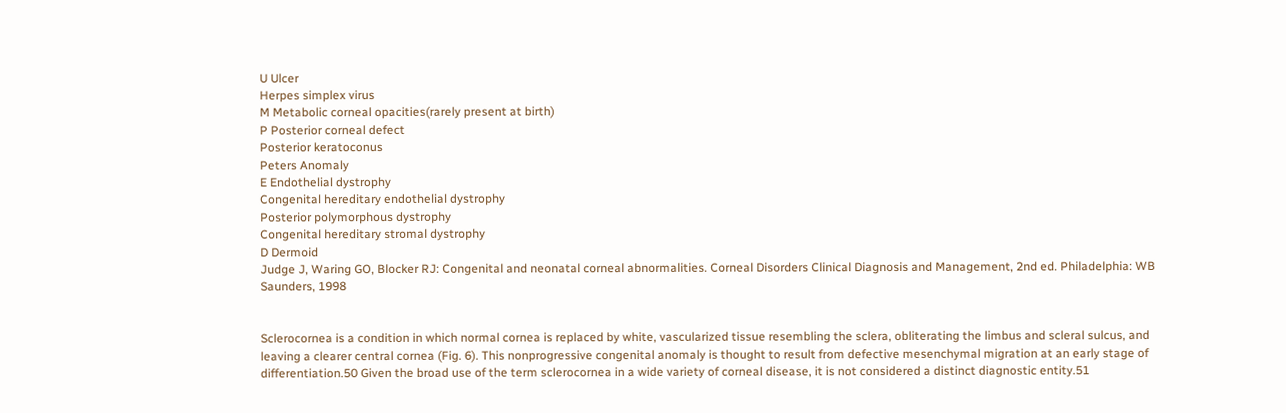U Ulcer
Herpes simplex virus
M Metabolic corneal opacities(rarely present at birth)
P Posterior corneal defect
Posterior keratoconus
Peters Anomaly
E Endothelial dystrophy
Congenital hereditary endothelial dystrophy
Posterior polymorphous dystrophy
Congenital hereditary stromal dystrophy
D Dermoid
Judge J, Waring GO, Blocker RJ: Congenital and neonatal corneal abnormalities. Corneal Disorders Clinical Diagnosis and Management, 2nd ed. Philadelphia: WB Saunders, 1998


Sclerocornea is a condition in which normal cornea is replaced by white, vascularized tissue resembling the sclera, obliterating the limbus and scleral sulcus, and leaving a clearer central cornea (Fig. 6). This nonprogressive congenital anomaly is thought to result from defective mesenchymal migration at an early stage of differentiation.50 Given the broad use of the term sclerocornea in a wide variety of corneal disease, it is not considered a distinct diagnostic entity.51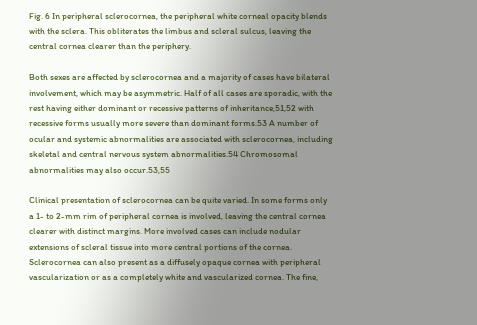Fig. 6 In peripheral sclerocornea, the peripheral white corneal opacity blends with the sclera. This obliterates the limbus and scleral sulcus, leaving the central cornea clearer than the periphery.

Both sexes are affected by sclerocornea and a majority of cases have bilateral involvement, which may be asymmetric. Half of all cases are sporadic, with the rest having either dominant or recessive patterns of inheritance,51,52 with recessive forms usually more severe than dominant forms.53 A number of ocular and systemic abnormalities are associated with sclerocornea, including skeletal and central nervous system abnormalities.54 Chromosomal abnormalities may also occur.53,55

Clinical presentation of sclerocornea can be quite varied. In some forms only a 1- to 2-mm rim of peripheral cornea is involved, leaving the central cornea clearer with distinct margins. More involved cases can include nodular extensions of scleral tissue into more central portions of the cornea. Sclerocornea can also present as a diffusely opaque cornea with peripheral vascularization or as a completely white and vascularized cornea. The fine,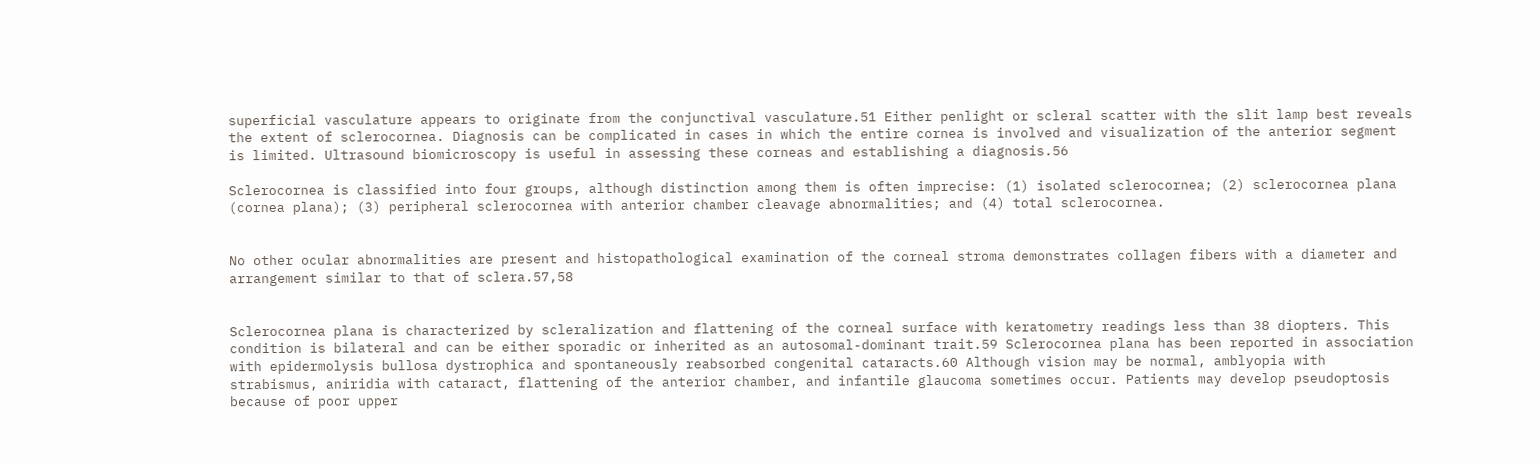superficial vasculature appears to originate from the conjunctival vasculature.51 Either penlight or scleral scatter with the slit lamp best reveals the extent of sclerocornea. Diagnosis can be complicated in cases in which the entire cornea is involved and visualization of the anterior segment is limited. Ultrasound biomicroscopy is useful in assessing these corneas and establishing a diagnosis.56

Sclerocornea is classified into four groups, although distinction among them is often imprecise: (1) isolated sclerocornea; (2) sclerocornea plana (cornea plana); (3) peripheral sclerocornea with anterior chamber cleavage abnormalities; and (4) total sclerocornea.


No other ocular abnormalities are present and histopathological examination of the corneal stroma demonstrates collagen fibers with a diameter and arrangement similar to that of sclera.57,58


Sclerocornea plana is characterized by scleralization and flattening of the corneal surface with keratometry readings less than 38 diopters. This condition is bilateral and can be either sporadic or inherited as an autosomal-dominant trait.59 Sclerocornea plana has been reported in association with epidermolysis bullosa dystrophica and spontaneously reabsorbed congenital cataracts.60 Although vision may be normal, amblyopia with strabismus, aniridia with cataract, flattening of the anterior chamber, and infantile glaucoma sometimes occur. Patients may develop pseudoptosis because of poor upper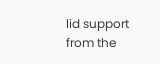lid support from the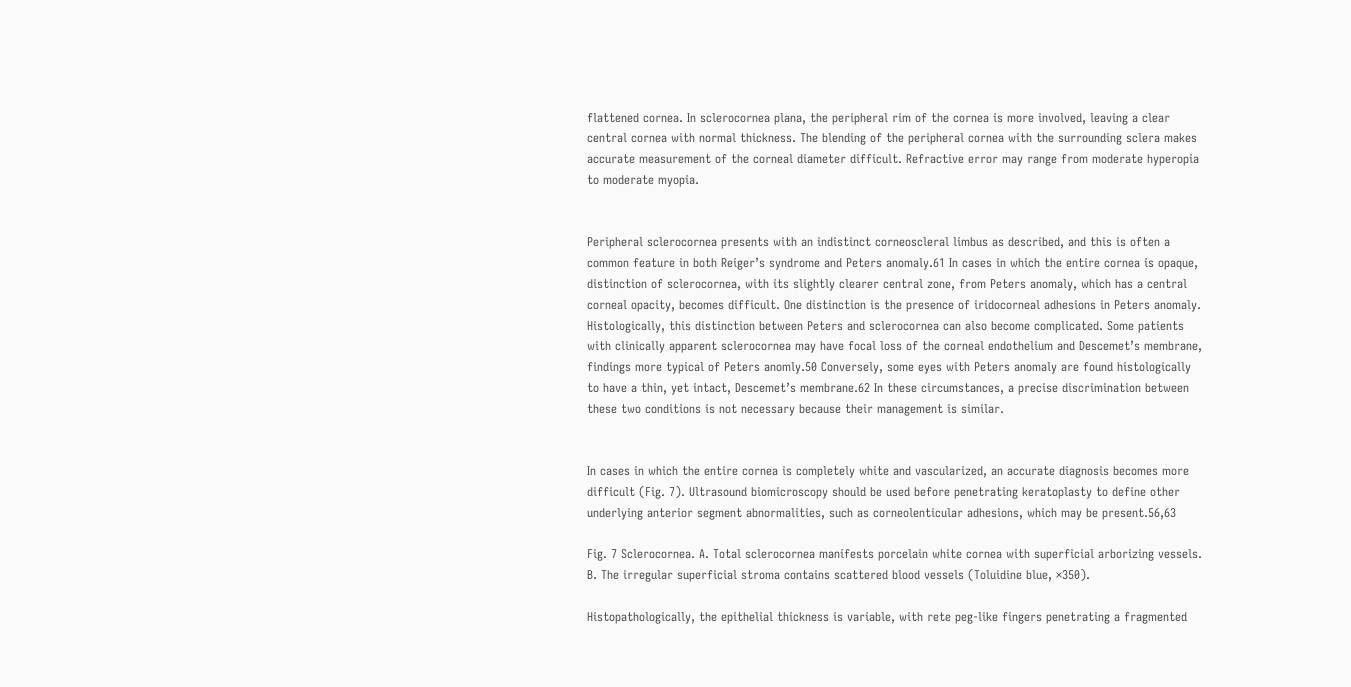flattened cornea. In sclerocornea plana, the peripheral rim of the cornea is more involved, leaving a clear central cornea with normal thickness. The blending of the peripheral cornea with the surrounding sclera makes accurate measurement of the corneal diameter difficult. Refractive error may range from moderate hyperopia to moderate myopia.


Peripheral sclerocornea presents with an indistinct corneoscleral limbus as described, and this is often a common feature in both Reiger’s syndrome and Peters anomaly.61 In cases in which the entire cornea is opaque, distinction of sclerocornea, with its slightly clearer central zone, from Peters anomaly, which has a central corneal opacity, becomes difficult. One distinction is the presence of iridocorneal adhesions in Peters anomaly. Histologically, this distinction between Peters and sclerocornea can also become complicated. Some patients with clinically apparent sclerocornea may have focal loss of the corneal endothelium and Descemet’s membrane, findings more typical of Peters anomly.50 Conversely, some eyes with Peters anomaly are found histologically to have a thin, yet intact, Descemet’s membrane.62 In these circumstances, a precise discrimination between these two conditions is not necessary because their management is similar.


In cases in which the entire cornea is completely white and vascularized, an accurate diagnosis becomes more difficult (Fig. 7). Ultrasound biomicroscopy should be used before penetrating keratoplasty to define other underlying anterior segment abnormalities, such as corneolenticular adhesions, which may be present.56,63

Fig. 7 Sclerocornea. A. Total sclerocornea manifests porcelain white cornea with superficial arborizing vessels. B. The irregular superficial stroma contains scattered blood vessels (Toluidine blue, ×350).

Histopathologically, the epithelial thickness is variable, with rete peg-like fingers penetrating a fragmented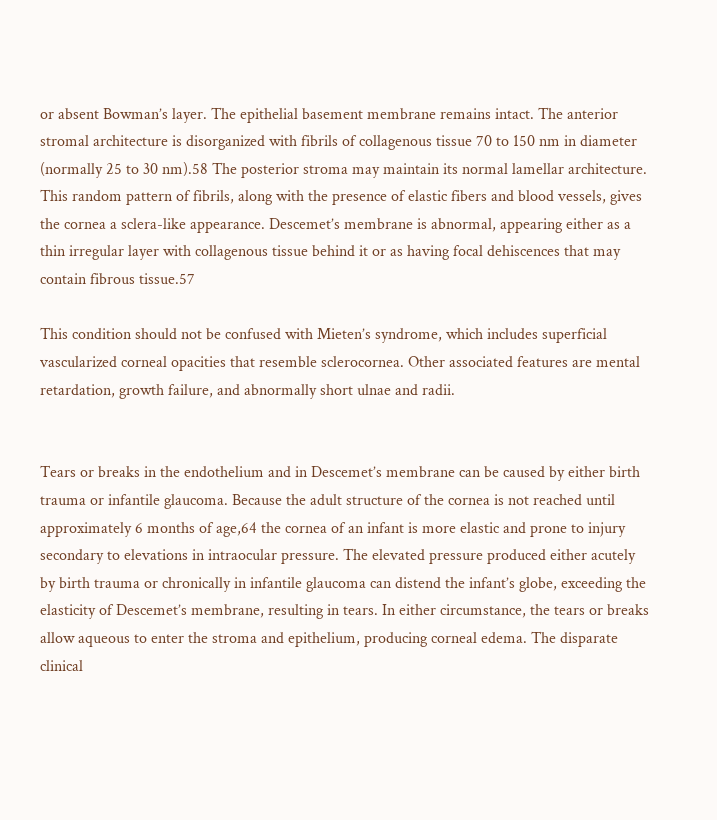or absent Bowman’s layer. The epithelial basement membrane remains intact. The anterior stromal architecture is disorganized with fibrils of collagenous tissue 70 to 150 nm in diameter (normally 25 to 30 nm).58 The posterior stroma may maintain its normal lamellar architecture. This random pattern of fibrils, along with the presence of elastic fibers and blood vessels, gives the cornea a sclera-like appearance. Descemet’s membrane is abnormal, appearing either as a thin irregular layer with collagenous tissue behind it or as having focal dehiscences that may contain fibrous tissue.57

This condition should not be confused with Mieten’s syndrome, which includes superficial vascularized corneal opacities that resemble sclerocornea. Other associated features are mental retardation, growth failure, and abnormally short ulnae and radii.


Tears or breaks in the endothelium and in Descemet’s membrane can be caused by either birth trauma or infantile glaucoma. Because the adult structure of the cornea is not reached until approximately 6 months of age,64 the cornea of an infant is more elastic and prone to injury secondary to elevations in intraocular pressure. The elevated pressure produced either acutely by birth trauma or chronically in infantile glaucoma can distend the infant’s globe, exceeding the elasticity of Descemet’s membrane, resulting in tears. In either circumstance, the tears or breaks allow aqueous to enter the stroma and epithelium, producing corneal edema. The disparate clinical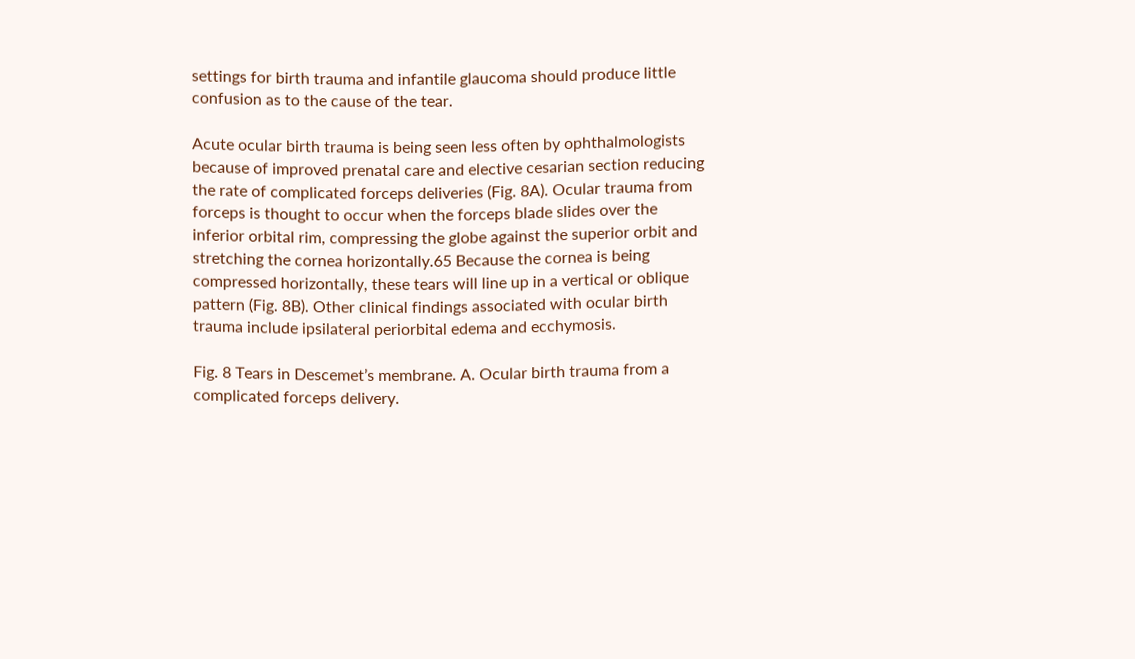settings for birth trauma and infantile glaucoma should produce little confusion as to the cause of the tear.

Acute ocular birth trauma is being seen less often by ophthalmologists because of improved prenatal care and elective cesarian section reducing the rate of complicated forceps deliveries (Fig. 8A). Ocular trauma from forceps is thought to occur when the forceps blade slides over the inferior orbital rim, compressing the globe against the superior orbit and stretching the cornea horizontally.65 Because the cornea is being compressed horizontally, these tears will line up in a vertical or oblique pattern (Fig. 8B). Other clinical findings associated with ocular birth trauma include ipsilateral periorbital edema and ecchymosis.

Fig. 8 Tears in Descemet’s membrane. A. Ocular birth trauma from a complicated forceps delivery.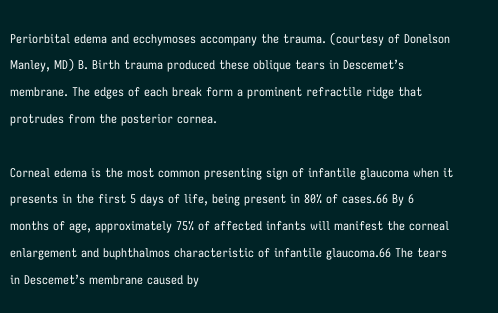Periorbital edema and ecchymoses accompany the trauma. (courtesy of Donelson Manley, MD) B. Birth trauma produced these oblique tears in Descemet’s membrane. The edges of each break form a prominent refractile ridge that protrudes from the posterior cornea.

Corneal edema is the most common presenting sign of infantile glaucoma when it presents in the first 5 days of life, being present in 80% of cases.66 By 6 months of age, approximately 75% of affected infants will manifest the corneal enlargement and buphthalmos characteristic of infantile glaucoma.66 The tears in Descemet’s membrane caused by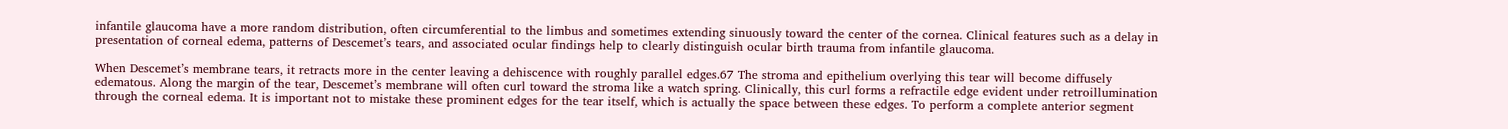infantile glaucoma have a more random distribution, often circumferential to the limbus and sometimes extending sinuously toward the center of the cornea. Clinical features such as a delay in presentation of corneal edema, patterns of Descemet’s tears, and associated ocular findings help to clearly distinguish ocular birth trauma from infantile glaucoma.

When Descemet’s membrane tears, it retracts more in the center leaving a dehiscence with roughly parallel edges.67 The stroma and epithelium overlying this tear will become diffusely edematous. Along the margin of the tear, Descemet’s membrane will often curl toward the stroma like a watch spring. Clinically, this curl forms a refractile edge evident under retroillumination through the corneal edema. It is important not to mistake these prominent edges for the tear itself, which is actually the space between these edges. To perform a complete anterior segment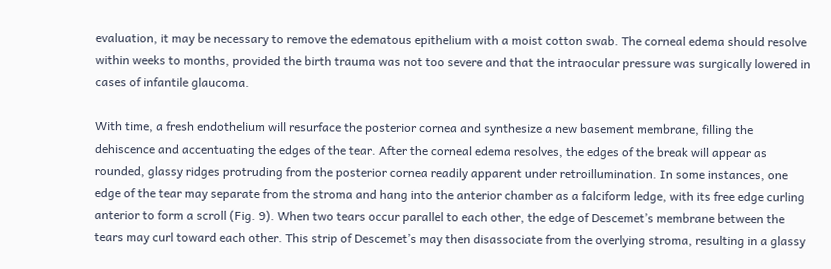evaluation, it may be necessary to remove the edematous epithelium with a moist cotton swab. The corneal edema should resolve within weeks to months, provided the birth trauma was not too severe and that the intraocular pressure was surgically lowered in cases of infantile glaucoma.

With time, a fresh endothelium will resurface the posterior cornea and synthesize a new basement membrane, filling the dehiscence and accentuating the edges of the tear. After the corneal edema resolves, the edges of the break will appear as rounded, glassy ridges protruding from the posterior cornea readily apparent under retroillumination. In some instances, one edge of the tear may separate from the stroma and hang into the anterior chamber as a falciform ledge, with its free edge curling anterior to form a scroll (Fig. 9). When two tears occur parallel to each other, the edge of Descemet’s membrane between the tears may curl toward each other. This strip of Descemet’s may then disassociate from the overlying stroma, resulting in a glassy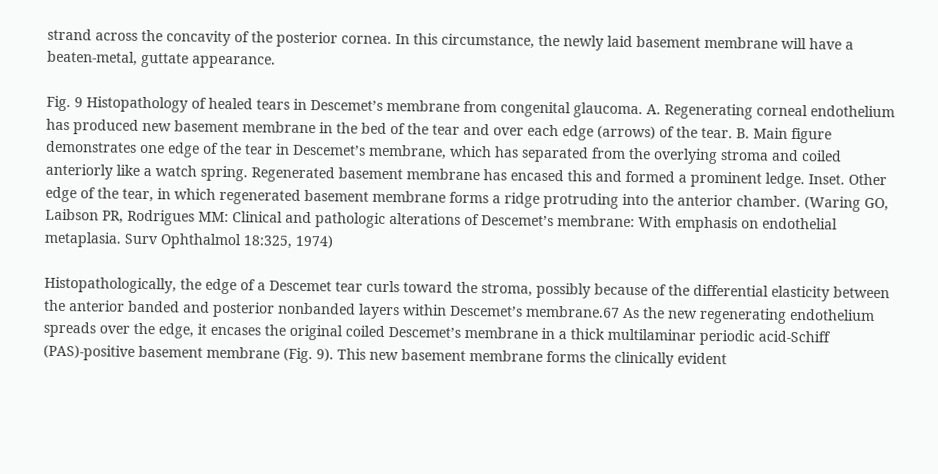strand across the concavity of the posterior cornea. In this circumstance, the newly laid basement membrane will have a beaten-metal, guttate appearance.

Fig. 9 Histopathology of healed tears in Descemet’s membrane from congenital glaucoma. A. Regenerating corneal endothelium has produced new basement membrane in the bed of the tear and over each edge (arrows) of the tear. B. Main figure demonstrates one edge of the tear in Descemet’s membrane, which has separated from the overlying stroma and coiled anteriorly like a watch spring. Regenerated basement membrane has encased this and formed a prominent ledge. Inset. Other edge of the tear, in which regenerated basement membrane forms a ridge protruding into the anterior chamber. (Waring GO, Laibson PR, Rodrigues MM: Clinical and pathologic alterations of Descemet’s membrane: With emphasis on endothelial metaplasia. Surv Ophthalmol 18:325, 1974)

Histopathologically, the edge of a Descemet tear curls toward the stroma, possibly because of the differential elasticity between the anterior banded and posterior nonbanded layers within Descemet’s membrane.67 As the new regenerating endothelium spreads over the edge, it encases the original coiled Descemet’s membrane in a thick multilaminar periodic acid-Schiff (PAS)-positive basement membrane (Fig. 9). This new basement membrane forms the clinically evident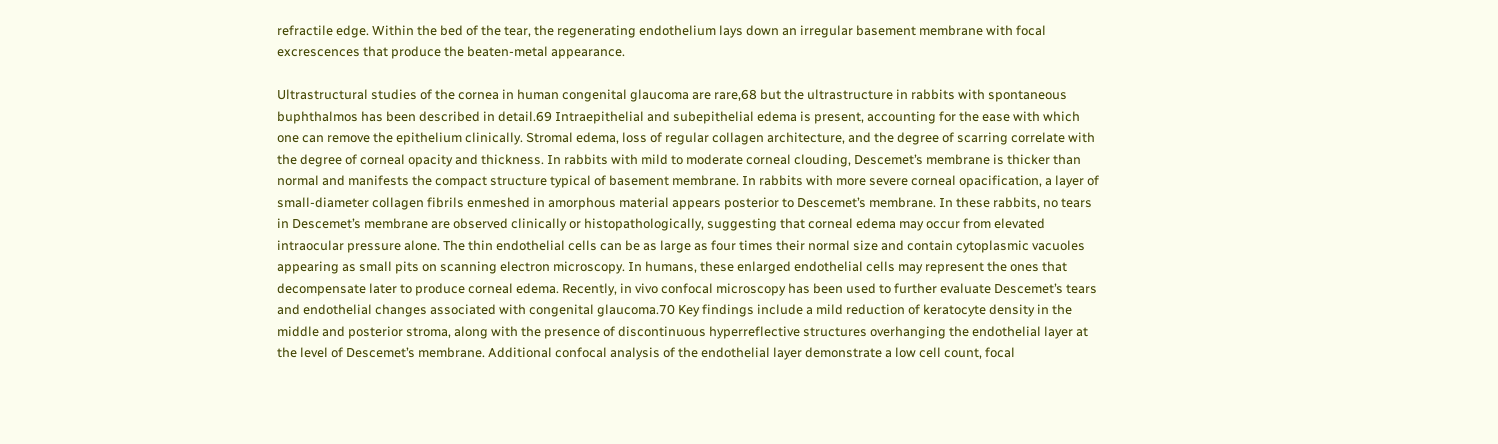refractile edge. Within the bed of the tear, the regenerating endothelium lays down an irregular basement membrane with focal excrescences that produce the beaten-metal appearance.

Ultrastructural studies of the cornea in human congenital glaucoma are rare,68 but the ultrastructure in rabbits with spontaneous buphthalmos has been described in detail.69 Intraepithelial and subepithelial edema is present, accounting for the ease with which one can remove the epithelium clinically. Stromal edema, loss of regular collagen architecture, and the degree of scarring correlate with the degree of corneal opacity and thickness. In rabbits with mild to moderate corneal clouding, Descemet’s membrane is thicker than normal and manifests the compact structure typical of basement membrane. In rabbits with more severe corneal opacification, a layer of small-diameter collagen fibrils enmeshed in amorphous material appears posterior to Descemet’s membrane. In these rabbits, no tears in Descemet’s membrane are observed clinically or histopathologically, suggesting that corneal edema may occur from elevated intraocular pressure alone. The thin endothelial cells can be as large as four times their normal size and contain cytoplasmic vacuoles appearing as small pits on scanning electron microscopy. In humans, these enlarged endothelial cells may represent the ones that decompensate later to produce corneal edema. Recently, in vivo confocal microscopy has been used to further evaluate Descemet’s tears and endothelial changes associated with congenital glaucoma.70 Key findings include a mild reduction of keratocyte density in the middle and posterior stroma, along with the presence of discontinuous hyperreflective structures overhanging the endothelial layer at the level of Descemet’s membrane. Additional confocal analysis of the endothelial layer demonstrate a low cell count, focal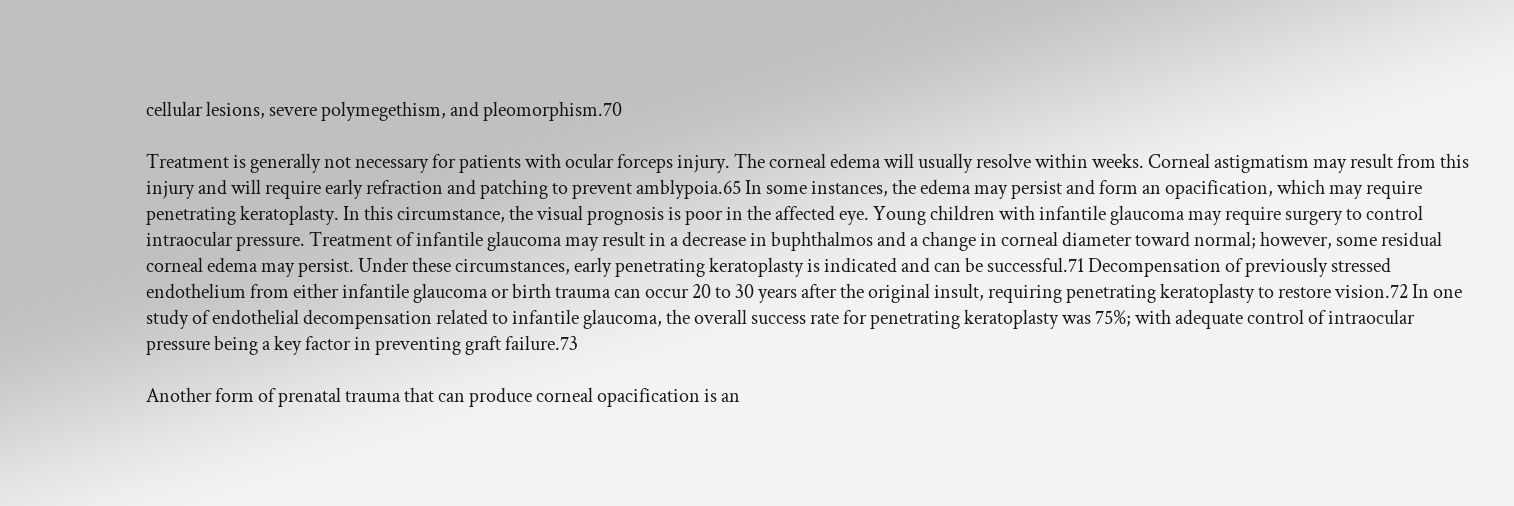cellular lesions, severe polymegethism, and pleomorphism.70

Treatment is generally not necessary for patients with ocular forceps injury. The corneal edema will usually resolve within weeks. Corneal astigmatism may result from this injury and will require early refraction and patching to prevent amblypoia.65 In some instances, the edema may persist and form an opacification, which may require penetrating keratoplasty. In this circumstance, the visual prognosis is poor in the affected eye. Young children with infantile glaucoma may require surgery to control intraocular pressure. Treatment of infantile glaucoma may result in a decrease in buphthalmos and a change in corneal diameter toward normal; however, some residual corneal edema may persist. Under these circumstances, early penetrating keratoplasty is indicated and can be successful.71 Decompensation of previously stressed endothelium from either infantile glaucoma or birth trauma can occur 20 to 30 years after the original insult, requiring penetrating keratoplasty to restore vision.72 In one study of endothelial decompensation related to infantile glaucoma, the overall success rate for penetrating keratoplasty was 75%; with adequate control of intraocular pressure being a key factor in preventing graft failure.73

Another form of prenatal trauma that can produce corneal opacification is an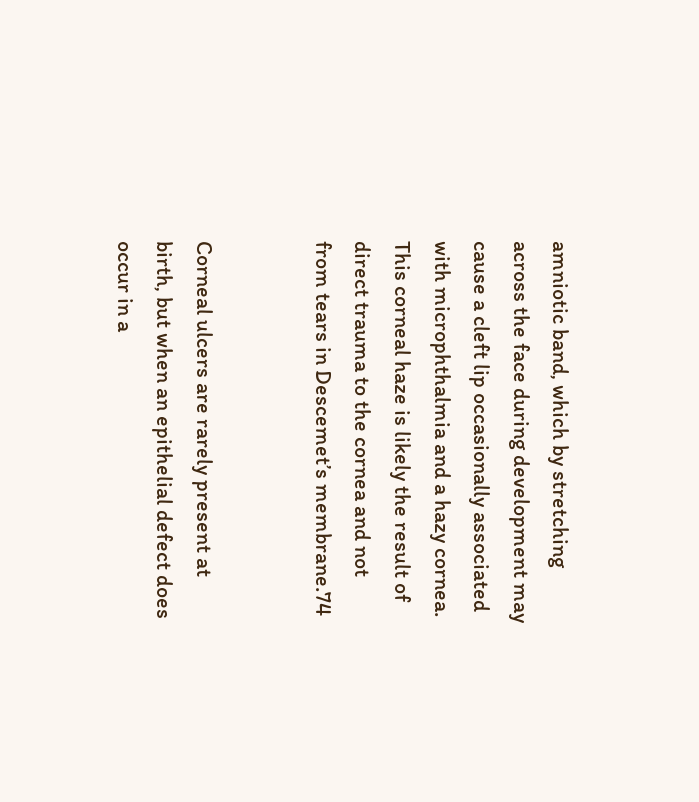amniotic band, which by stretching across the face during development may cause a cleft lip occasionally associated with microphthalmia and a hazy cornea. This corneal haze is likely the result of direct trauma to the cornea and not from tears in Descemet’s membrane.74


Corneal ulcers are rarely present at birth, but when an epithelial defect does occur in a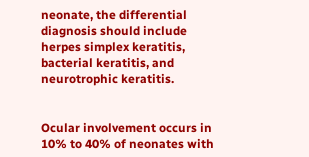neonate, the differential diagnosis should include herpes simplex keratitis, bacterial keratitis, and neurotrophic keratitis.


Ocular involvement occurs in 10% to 40% of neonates with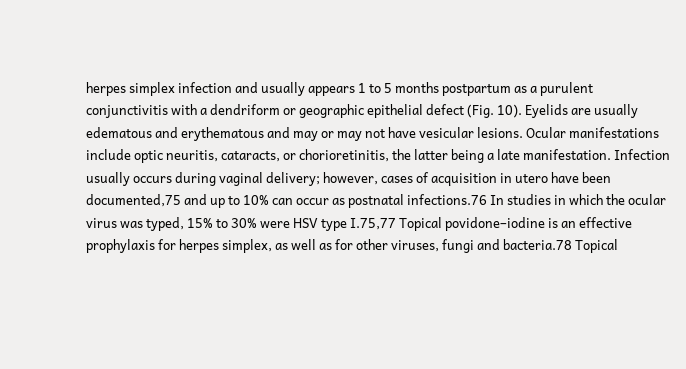herpes simplex infection and usually appears 1 to 5 months postpartum as a purulent conjunctivitis with a dendriform or geographic epithelial defect (Fig. 10). Eyelids are usually edematous and erythematous and may or may not have vesicular lesions. Ocular manifestations include optic neuritis, cataracts, or chorioretinitis, the latter being a late manifestation. Infection usually occurs during vaginal delivery; however, cases of acquisition in utero have been documented,75 and up to 10% can occur as postnatal infections.76 In studies in which the ocular virus was typed, 15% to 30% were HSV type I.75,77 Topical povidone–iodine is an effective prophylaxis for herpes simplex, as well as for other viruses, fungi and bacteria.78 Topical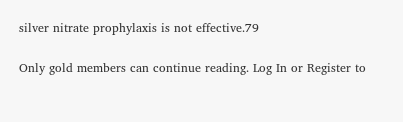silver nitrate prophylaxis is not effective.79

Only gold members can continue reading. Log In or Register to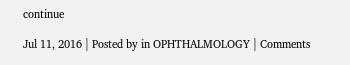continue

Jul 11, 2016 | Posted by in OPHTHALMOLOGY | Comments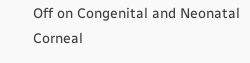Off on Congenital and Neonatal Corneal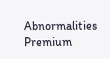Abnormalities
Premium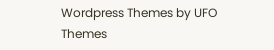Wordpress Themes by UFO Themes